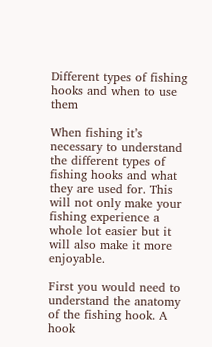Different types of fishing hooks and when to use them

When fishing it’s necessary to understand the different types of fishing hooks and what they are used for. This will not only make your fishing experience a whole lot easier but it will also make it more enjoyable.

First you would need to understand the anatomy of the fishing hook. A hook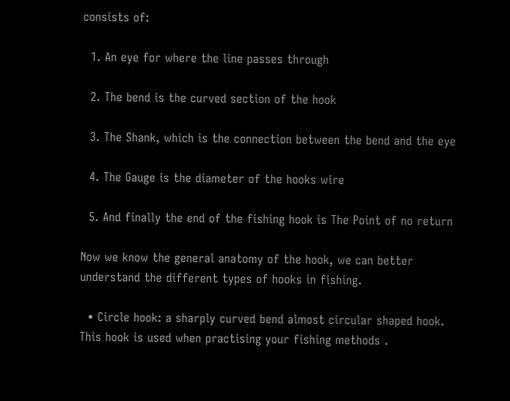consists of:

  1. An eye for where the line passes through

  2. The bend is the curved section of the hook

  3. The Shank, which is the connection between the bend and the eye

  4. The Gauge is the diameter of the hooks wire

  5. And finally the end of the fishing hook is The Point of no return

Now we know the general anatomy of the hook, we can better understand the different types of hooks in fishing.

  • Circle hook: a sharply curved bend almost circular shaped hook. This hook is used when practising your fishing methods .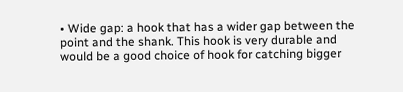• Wide gap: a hook that has a wider gap between the point and the shank. This hook is very durable and would be a good choice of hook for catching bigger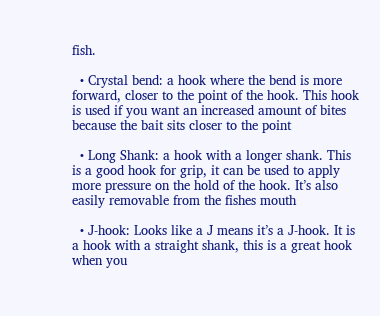fish.

  • Crystal bend: a hook where the bend is more forward, closer to the point of the hook. This hook is used if you want an increased amount of bites because the bait sits closer to the point

  • Long Shank: a hook with a longer shank. This is a good hook for grip, it can be used to apply more pressure on the hold of the hook. It’s also easily removable from the fishes mouth

  • J-hook: Looks like a J means it’s a J-hook. It is a hook with a straight shank, this is a great hook when you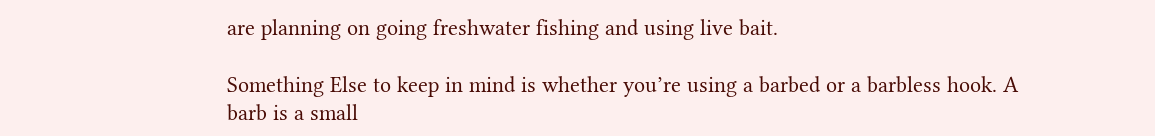are planning on going freshwater fishing and using live bait.

Something Else to keep in mind is whether you’re using a barbed or a barbless hook. A barb is a small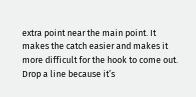extra point near the main point. It makes the catch easier and makes it more difficult for the hook to come out. Drop a line because it’s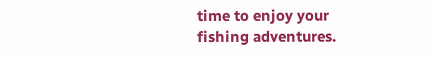time to enjoy your fishing adventures.